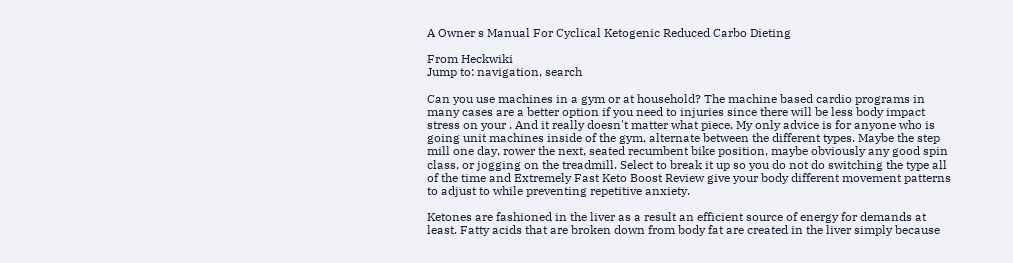A Owner s Manual For Cyclical Ketogenic Reduced Carbo Dieting

From Heckwiki
Jump to: navigation, search

Can you use machines in a gym or at household? The machine based cardio programs in many cases are a better option if you need to injuries since there will be less body impact stress on your . And it really doesn't matter what piece. My only advice is for anyone who is going unit machines inside of the gym, alternate between the different types. Maybe the step mill one day, rower the next, seated recumbent bike position, maybe obviously any good spin class, or jogging on the treadmill. Select to break it up so you do not do switching the type all of the time and Extremely Fast Keto Boost Review give your body different movement patterns to adjust to while preventing repetitive anxiety.

Ketones are fashioned in the liver as a result an efficient source of energy for demands at least. Fatty acids that are broken down from body fat are created in the liver simply because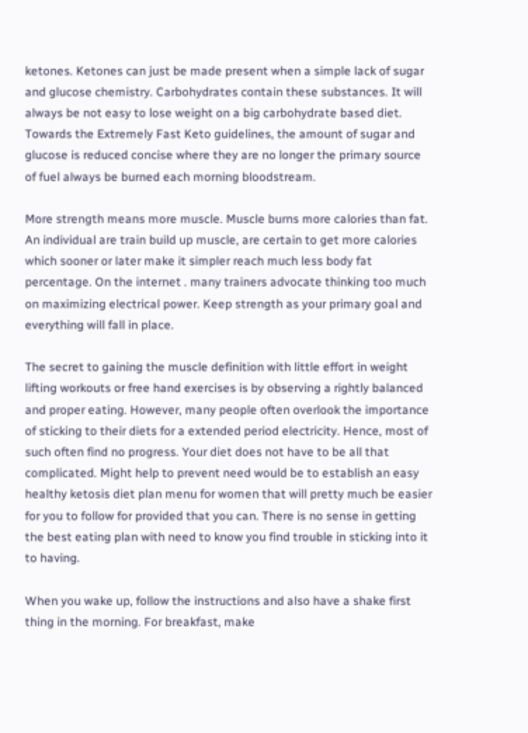ketones. Ketones can just be made present when a simple lack of sugar and glucose chemistry. Carbohydrates contain these substances. It will always be not easy to lose weight on a big carbohydrate based diet. Towards the Extremely Fast Keto guidelines, the amount of sugar and glucose is reduced concise where they are no longer the primary source of fuel always be burned each morning bloodstream.

More strength means more muscle. Muscle burns more calories than fat. An individual are train build up muscle, are certain to get more calories which sooner or later make it simpler reach much less body fat percentage. On the internet . many trainers advocate thinking too much on maximizing electrical power. Keep strength as your primary goal and everything will fall in place.

The secret to gaining the muscle definition with little effort in weight lifting workouts or free hand exercises is by observing a rightly balanced and proper eating. However, many people often overlook the importance of sticking to their diets for a extended period electricity. Hence, most of such often find no progress. Your diet does not have to be all that complicated. Might help to prevent need would be to establish an easy healthy ketosis diet plan menu for women that will pretty much be easier for you to follow for provided that you can. There is no sense in getting the best eating plan with need to know you find trouble in sticking into it to having.

When you wake up, follow the instructions and also have a shake first thing in the morning. For breakfast, make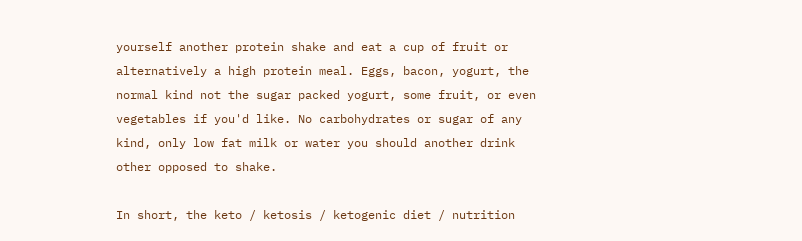yourself another protein shake and eat a cup of fruit or alternatively a high protein meal. Eggs, bacon, yogurt, the normal kind not the sugar packed yogurt, some fruit, or even vegetables if you'd like. No carbohydrates or sugar of any kind, only low fat milk or water you should another drink other opposed to shake.

In short, the keto / ketosis / ketogenic diet / nutrition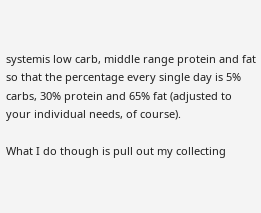systemis low carb, middle range protein and fat so that the percentage every single day is 5% carbs, 30% protein and 65% fat (adjusted to your individual needs, of course).

What I do though is pull out my collecting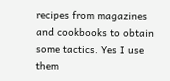recipes from magazines and cookbooks to obtain some tactics. Yes I use them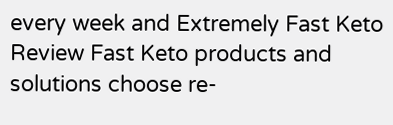every week and Extremely Fast Keto Review Fast Keto products and solutions choose re-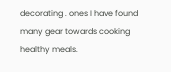decorating . ones I have found many gear towards cooking healthy meals.